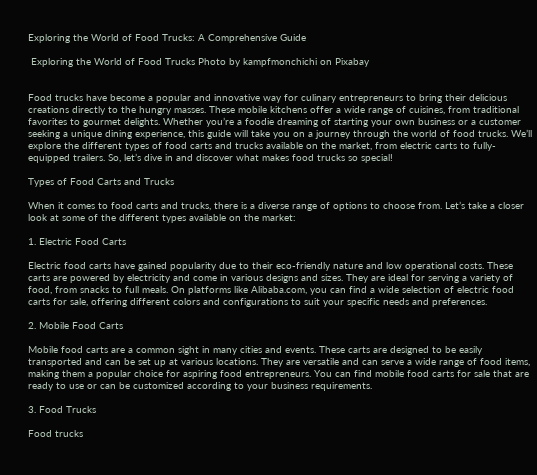Exploring the World of Food Trucks: A Comprehensive Guide

 Exploring the World of Food Trucks Photo by kampfmonchichi on Pixabay


Food trucks have become a popular and innovative way for culinary entrepreneurs to bring their delicious creations directly to the hungry masses. These mobile kitchens offer a wide range of cuisines, from traditional favorites to gourmet delights. Whether you’re a foodie dreaming of starting your own business or a customer seeking a unique dining experience, this guide will take you on a journey through the world of food trucks. We’ll explore the different types of food carts and trucks available on the market, from electric carts to fully-equipped trailers. So, let’s dive in and discover what makes food trucks so special!

Types of Food Carts and Trucks

When it comes to food carts and trucks, there is a diverse range of options to choose from. Let’s take a closer look at some of the different types available on the market:

1. Electric Food Carts

Electric food carts have gained popularity due to their eco-friendly nature and low operational costs. These carts are powered by electricity and come in various designs and sizes. They are ideal for serving a variety of food, from snacks to full meals. On platforms like Alibaba.com, you can find a wide selection of electric food carts for sale, offering different colors and configurations to suit your specific needs and preferences.

2. Mobile Food Carts

Mobile food carts are a common sight in many cities and events. These carts are designed to be easily transported and can be set up at various locations. They are versatile and can serve a wide range of food items, making them a popular choice for aspiring food entrepreneurs. You can find mobile food carts for sale that are ready to use or can be customized according to your business requirements.

3. Food Trucks

Food trucks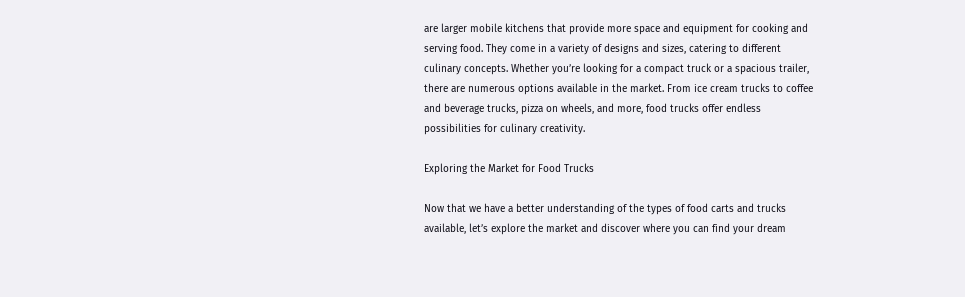are larger mobile kitchens that provide more space and equipment for cooking and serving food. They come in a variety of designs and sizes, catering to different culinary concepts. Whether you’re looking for a compact truck or a spacious trailer, there are numerous options available in the market. From ice cream trucks to coffee and beverage trucks, pizza on wheels, and more, food trucks offer endless possibilities for culinary creativity.

Exploring the Market for Food Trucks

Now that we have a better understanding of the types of food carts and trucks available, let’s explore the market and discover where you can find your dream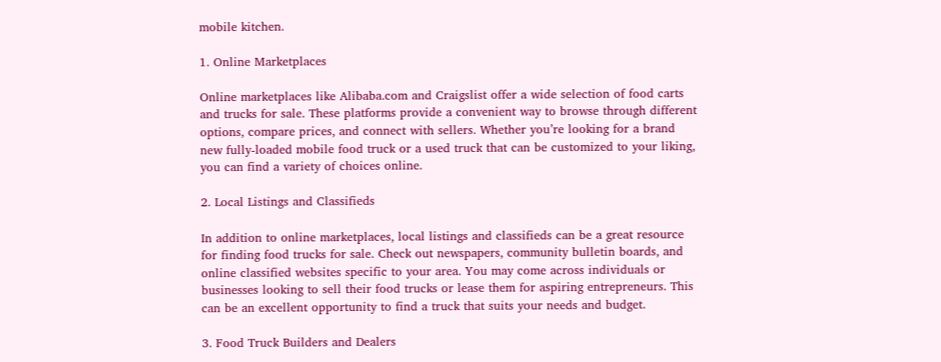mobile kitchen.

1. Online Marketplaces

Online marketplaces like Alibaba.com and Craigslist offer a wide selection of food carts and trucks for sale. These platforms provide a convenient way to browse through different options, compare prices, and connect with sellers. Whether you’re looking for a brand new fully-loaded mobile food truck or a used truck that can be customized to your liking, you can find a variety of choices online.

2. Local Listings and Classifieds

In addition to online marketplaces, local listings and classifieds can be a great resource for finding food trucks for sale. Check out newspapers, community bulletin boards, and online classified websites specific to your area. You may come across individuals or businesses looking to sell their food trucks or lease them for aspiring entrepreneurs. This can be an excellent opportunity to find a truck that suits your needs and budget.

3. Food Truck Builders and Dealers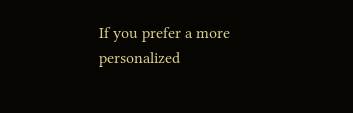If you prefer a more personalized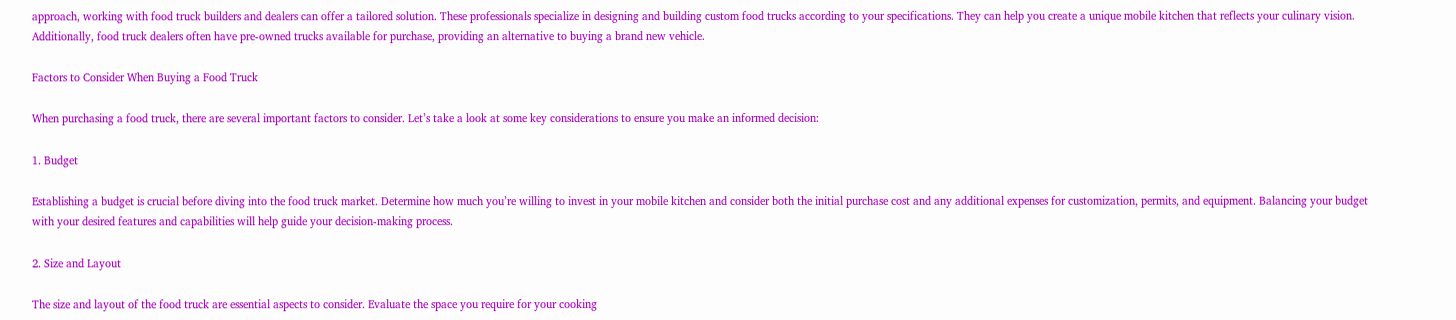approach, working with food truck builders and dealers can offer a tailored solution. These professionals specialize in designing and building custom food trucks according to your specifications. They can help you create a unique mobile kitchen that reflects your culinary vision. Additionally, food truck dealers often have pre-owned trucks available for purchase, providing an alternative to buying a brand new vehicle.

Factors to Consider When Buying a Food Truck

When purchasing a food truck, there are several important factors to consider. Let’s take a look at some key considerations to ensure you make an informed decision:

1. Budget

Establishing a budget is crucial before diving into the food truck market. Determine how much you’re willing to invest in your mobile kitchen and consider both the initial purchase cost and any additional expenses for customization, permits, and equipment. Balancing your budget with your desired features and capabilities will help guide your decision-making process.

2. Size and Layout

The size and layout of the food truck are essential aspects to consider. Evaluate the space you require for your cooking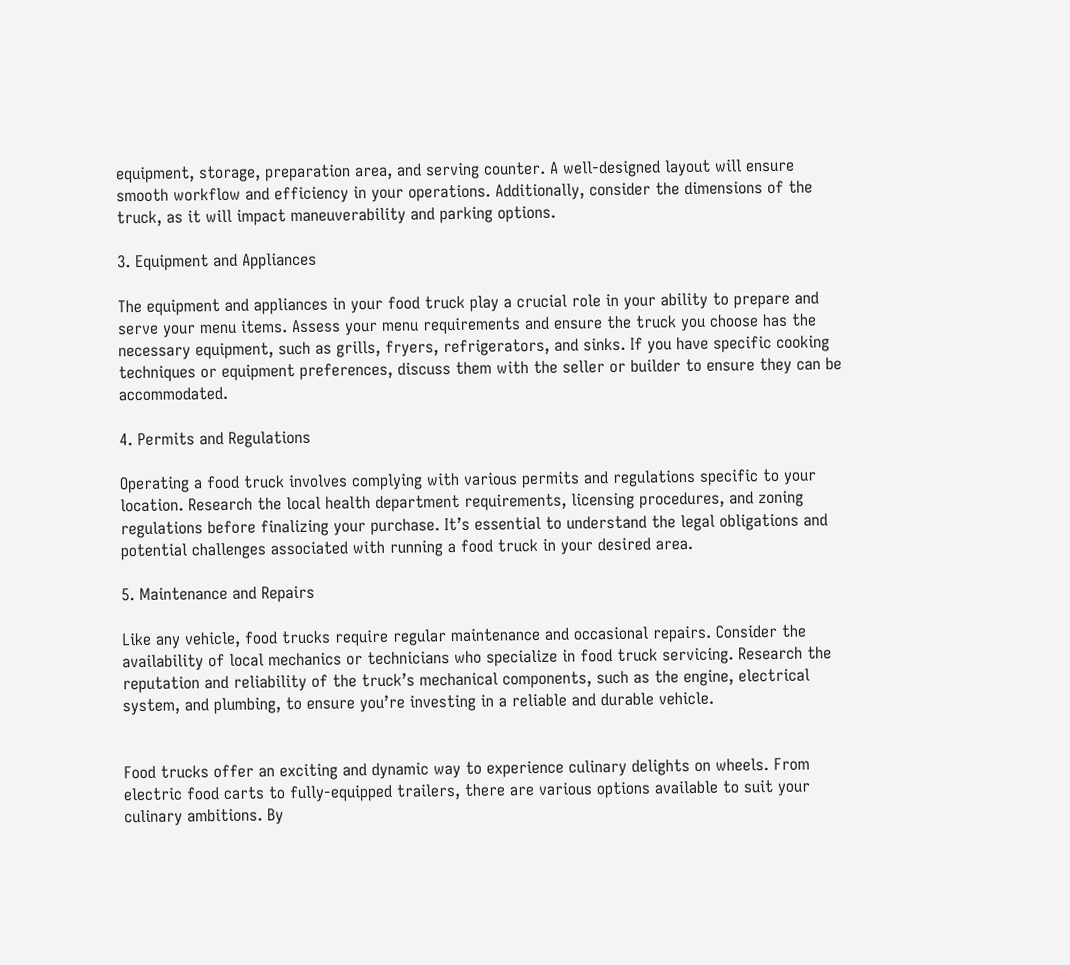equipment, storage, preparation area, and serving counter. A well-designed layout will ensure smooth workflow and efficiency in your operations. Additionally, consider the dimensions of the truck, as it will impact maneuverability and parking options.

3. Equipment and Appliances

The equipment and appliances in your food truck play a crucial role in your ability to prepare and serve your menu items. Assess your menu requirements and ensure the truck you choose has the necessary equipment, such as grills, fryers, refrigerators, and sinks. If you have specific cooking techniques or equipment preferences, discuss them with the seller or builder to ensure they can be accommodated.

4. Permits and Regulations

Operating a food truck involves complying with various permits and regulations specific to your location. Research the local health department requirements, licensing procedures, and zoning regulations before finalizing your purchase. It’s essential to understand the legal obligations and potential challenges associated with running a food truck in your desired area.

5. Maintenance and Repairs

Like any vehicle, food trucks require regular maintenance and occasional repairs. Consider the availability of local mechanics or technicians who specialize in food truck servicing. Research the reputation and reliability of the truck’s mechanical components, such as the engine, electrical system, and plumbing, to ensure you’re investing in a reliable and durable vehicle.


Food trucks offer an exciting and dynamic way to experience culinary delights on wheels. From electric food carts to fully-equipped trailers, there are various options available to suit your culinary ambitions. By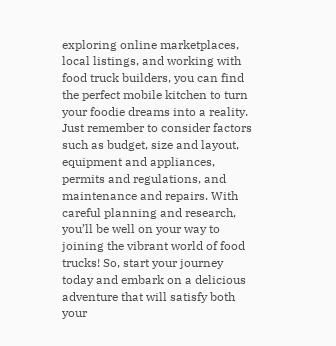exploring online marketplaces, local listings, and working with food truck builders, you can find the perfect mobile kitchen to turn your foodie dreams into a reality. Just remember to consider factors such as budget, size and layout, equipment and appliances, permits and regulations, and maintenance and repairs. With careful planning and research, you’ll be well on your way to joining the vibrant world of food trucks! So, start your journey today and embark on a delicious adventure that will satisfy both your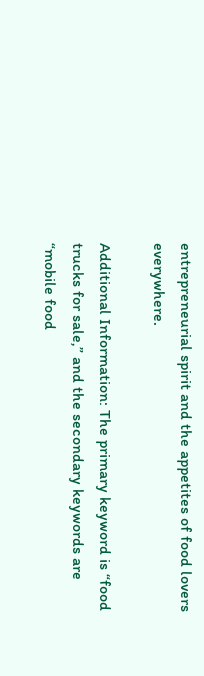entrepreneurial spirit and the appetites of food lovers everywhere.

Additional Information: The primary keyword is “food trucks for sale,” and the secondary keywords are “mobile food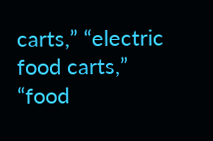carts,” “electric food carts,” “food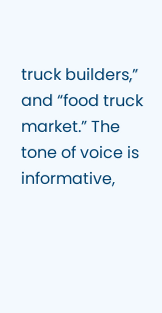truck builders,” and “food truck market.” The tone of voice is informative,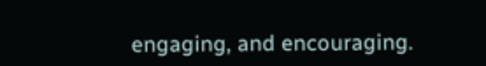engaging, and encouraging.